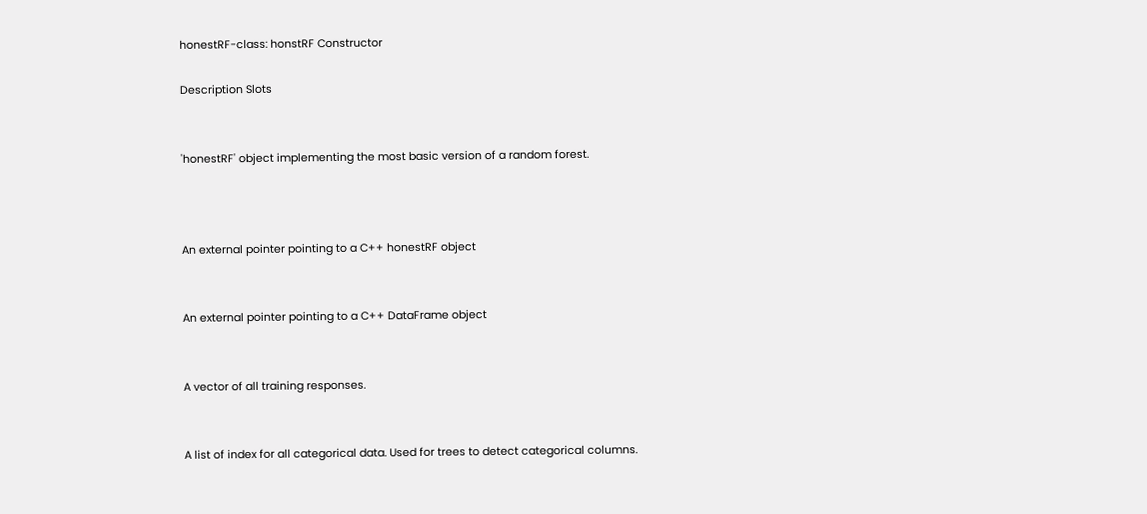honestRF-class: honstRF Constructor

Description Slots


'honestRF' object implementing the most basic version of a random forest.



An external pointer pointing to a C++ honestRF object


An external pointer pointing to a C++ DataFrame object


A vector of all training responses.


A list of index for all categorical data. Used for trees to detect categorical columns.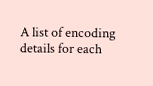A list of encoding details for each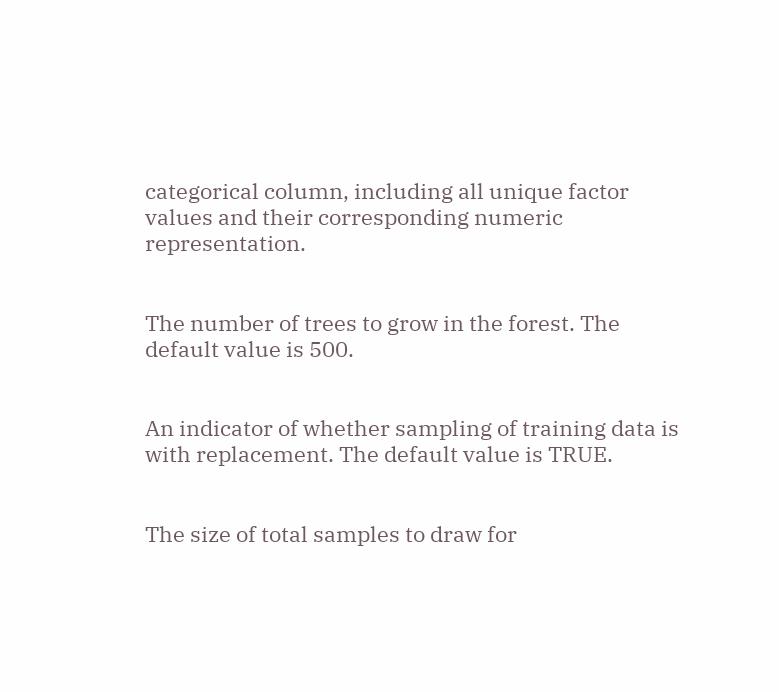categorical column, including all unique factor values and their corresponding numeric representation.


The number of trees to grow in the forest. The default value is 500.


An indicator of whether sampling of training data is with replacement. The default value is TRUE.


The size of total samples to draw for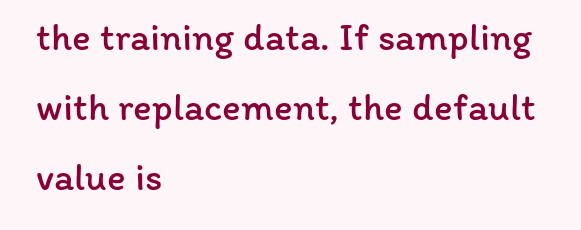the training data. If sampling with replacement, the default value is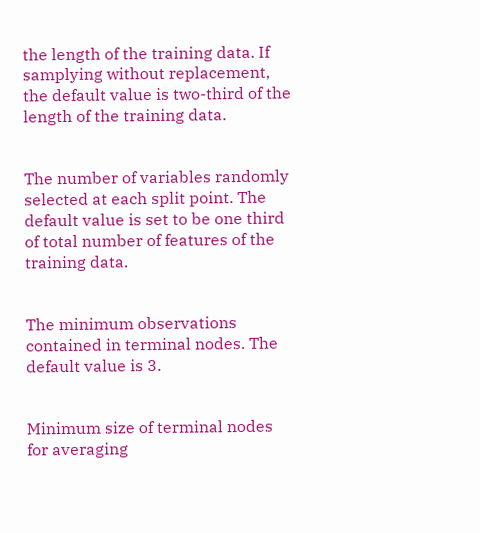the length of the training data. If samplying without replacement, the default value is two-third of the length of the training data.


The number of variables randomly selected at each split point. The default value is set to be one third of total number of features of the training data.


The minimum observations contained in terminal nodes. The default value is 3.


Minimum size of terminal nodes for averaging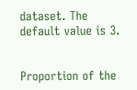dataset. The default value is 3.


Proportion of the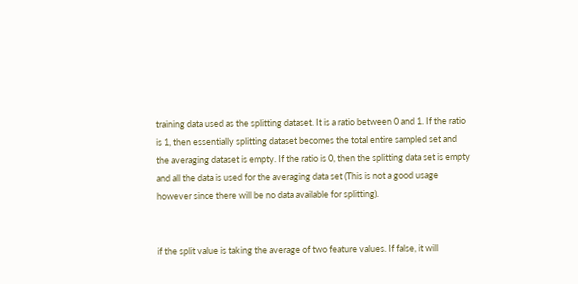training data used as the splitting dataset. It is a ratio between 0 and 1. If the ratio is 1, then essentially splitting dataset becomes the total entire sampled set and the averaging dataset is empty. If the ratio is 0, then the splitting data set is empty and all the data is used for the averaging data set (This is not a good usage however since there will be no data available for splitting).


if the split value is taking the average of two feature values. If false, it will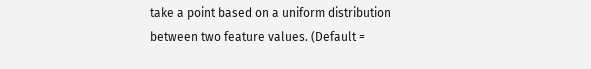take a point based on a uniform distribution between two feature values. (Default =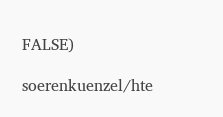FALSE)

soerenkuenzel/hte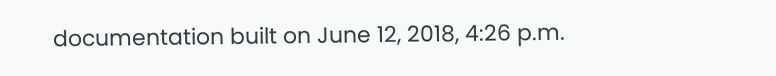documentation built on June 12, 2018, 4:26 p.m.